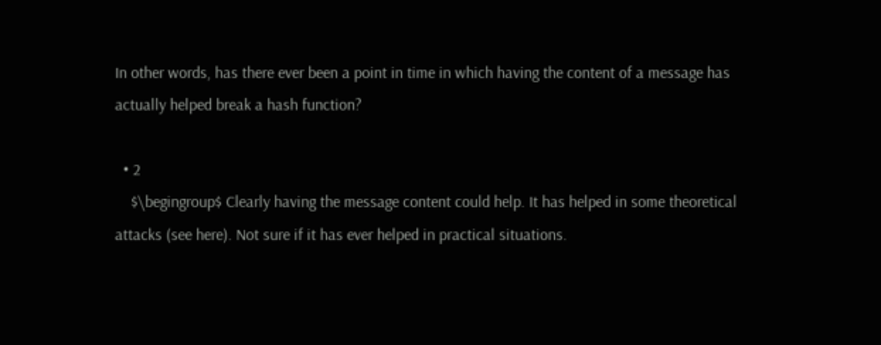In other words, has there ever been a point in time in which having the content of a message has actually helped break a hash function?

  • 2
    $\begingroup$ Clearly having the message content could help. It has helped in some theoretical attacks (see here). Not sure if it has ever helped in practical situations.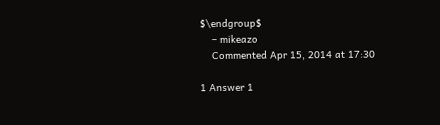$\endgroup$
    – mikeazo
    Commented Apr 15, 2014 at 17:30

1 Answer 1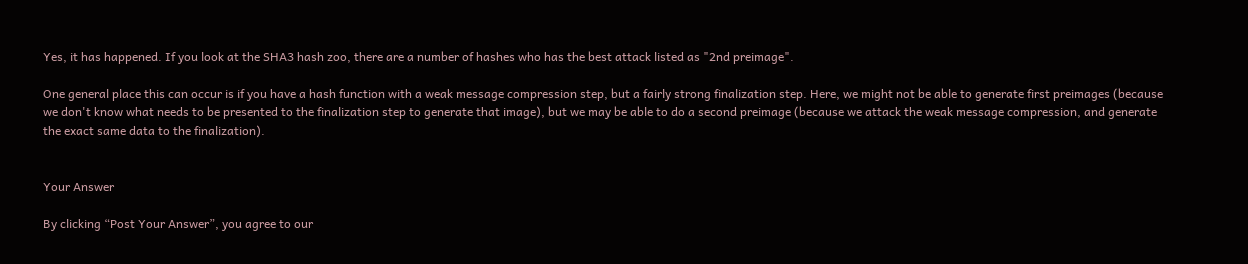Yes, it has happened. If you look at the SHA3 hash zoo, there are a number of hashes who has the best attack listed as "2nd preimage".

One general place this can occur is if you have a hash function with a weak message compression step, but a fairly strong finalization step. Here, we might not be able to generate first preimages (because we don't know what needs to be presented to the finalization step to generate that image), but we may be able to do a second preimage (because we attack the weak message compression, and generate the exact same data to the finalization).


Your Answer

By clicking “Post Your Answer”, you agree to our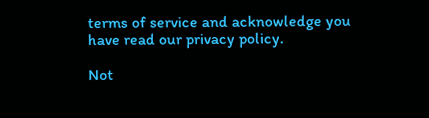terms of service and acknowledge you have read our privacy policy.

Not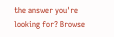the answer you're looking for? Browse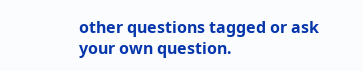other questions tagged or ask your own question.